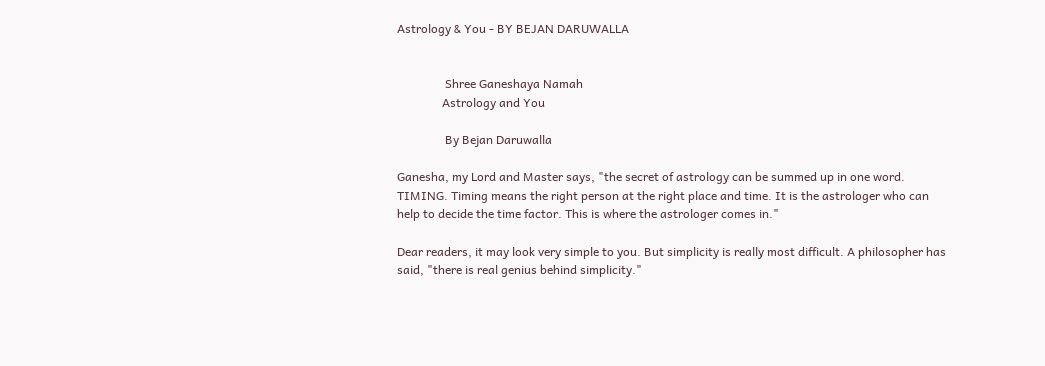Astrology & You - BY BEJAN DARUWALLA


                Shree Ganeshaya Namah
               Astrology and You

                By Bejan Daruwalla

Ganesha, my Lord and Master says, "the secret of astrology can be summed up in one word. TIMING. Timing means the right person at the right place and time. It is the astrologer who can help to decide the time factor. This is where the astrologer comes in."

Dear readers, it may look very simple to you. But simplicity is really most difficult. A philosopher has said, "there is real genius behind simplicity."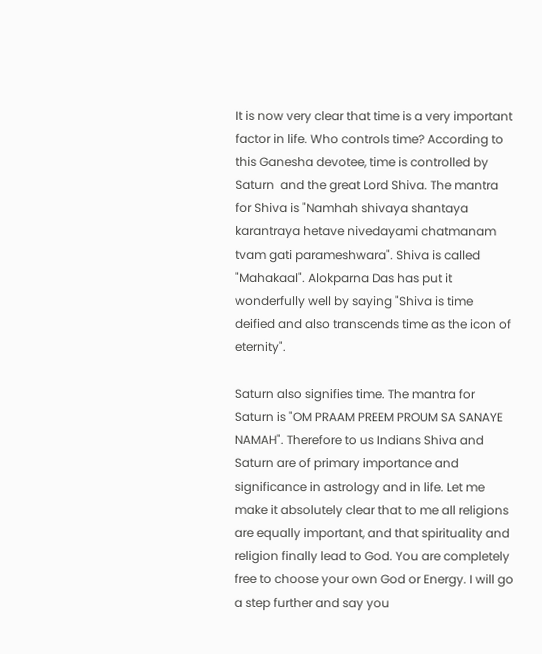It is now very clear that time is a very important factor in life. Who controls time? According to this Ganesha devotee, time is controlled by Saturn  and the great Lord Shiva. The mantra for Shiva is "Namhah shivaya shantaya karantraya hetave nivedayami chatmanam tvam gati parameshwara". Shiva is called "Mahakaal". Alokparna Das has put it wonderfully well by saying "Shiva is time deified and also transcends time as the icon of eternity".

Saturn also signifies time. The mantra for Saturn is "OM PRAAM PREEM PROUM SA SANAYE NAMAH". Therefore to us Indians Shiva and Saturn are of primary importance and significance in astrology and in life. Let me make it absolutely clear that to me all religions are equally important, and that spirituality and religion finally lead to God. You are completely free to choose your own God or Energy. I will go a step further and say you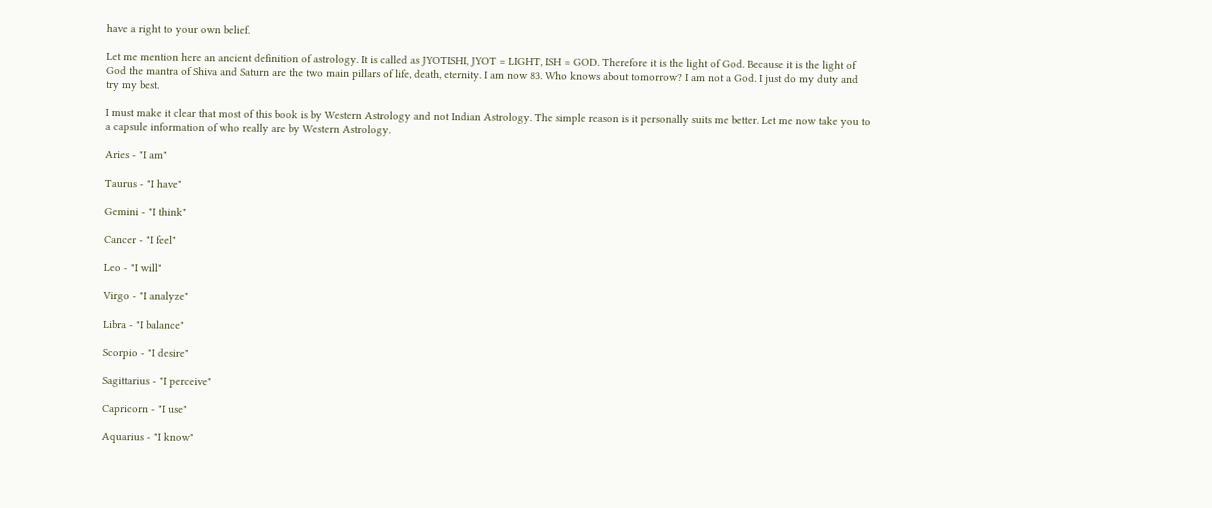have a right to your own belief.

Let me mention here an ancient definition of astrology. It is called as JYOTISHI, JYOT = LIGHT, ISH = GOD. Therefore it is the light of God. Because it is the light of God the mantra of Shiva and Saturn are the two main pillars of life, death, eternity. I am now 83. Who knows about tomorrow? I am not a God. I just do my duty and try my best.

I must make it clear that most of this book is by Western Astrology and not Indian Astrology. The simple reason is it personally suits me better. Let me now take you to a capsule information of who really are by Western Astrology.

Aries - "I am"

Taurus - "I have"

Gemini - "I think"

Cancer - "I feel"

Leo - "I will"

Virgo - "I analyze"

Libra - "I balance"

Scorpio - "I desire"

Sagittarius - "I perceive"

Capricorn - "I use"

Aquarius - "I know"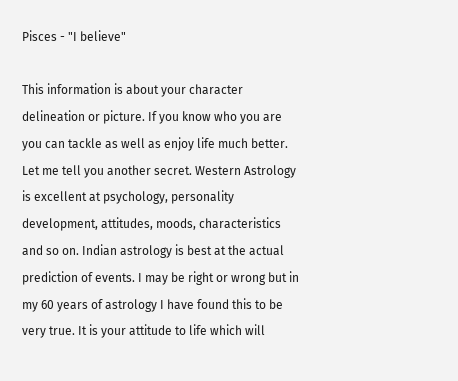Pisces - "I believe"

This information is about your character delineation or picture. If you know who you are you can tackle as well as enjoy life much better. Let me tell you another secret. Western Astrology is excellent at psychology, personality development, attitudes, moods, characteristics and so on. Indian astrology is best at the actual prediction of events. I may be right or wrong but in my 60 years of astrology I have found this to be very true. It is your attitude to life which will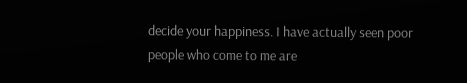decide your happiness. I have actually seen poor people who come to me are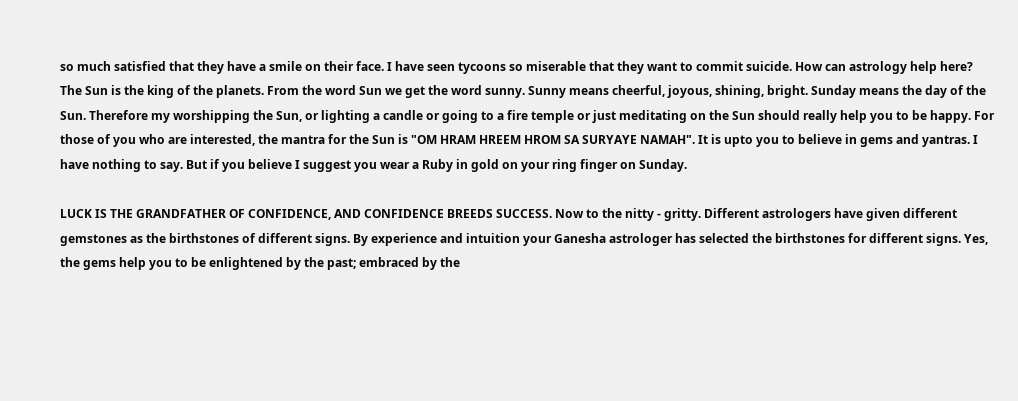so much satisfied that they have a smile on their face. I have seen tycoons so miserable that they want to commit suicide. How can astrology help here? The Sun is the king of the planets. From the word Sun we get the word sunny. Sunny means cheerful, joyous, shining, bright. Sunday means the day of the Sun. Therefore my worshipping the Sun, or lighting a candle or going to a fire temple or just meditating on the Sun should really help you to be happy. For those of you who are interested, the mantra for the Sun is "OM HRAM HREEM HROM SA SURYAYE NAMAH". It is upto you to believe in gems and yantras. I have nothing to say. But if you believe I suggest you wear a Ruby in gold on your ring finger on Sunday.

LUCK IS THE GRANDFATHER OF CONFIDENCE, AND CONFIDENCE BREEDS SUCCESS. Now to the nitty - gritty. Different astrologers have given different gemstones as the birthstones of different signs. By experience and intuition your Ganesha astrologer has selected the birthstones for different signs. Yes, the gems help you to be enlightened by the past; embraced by the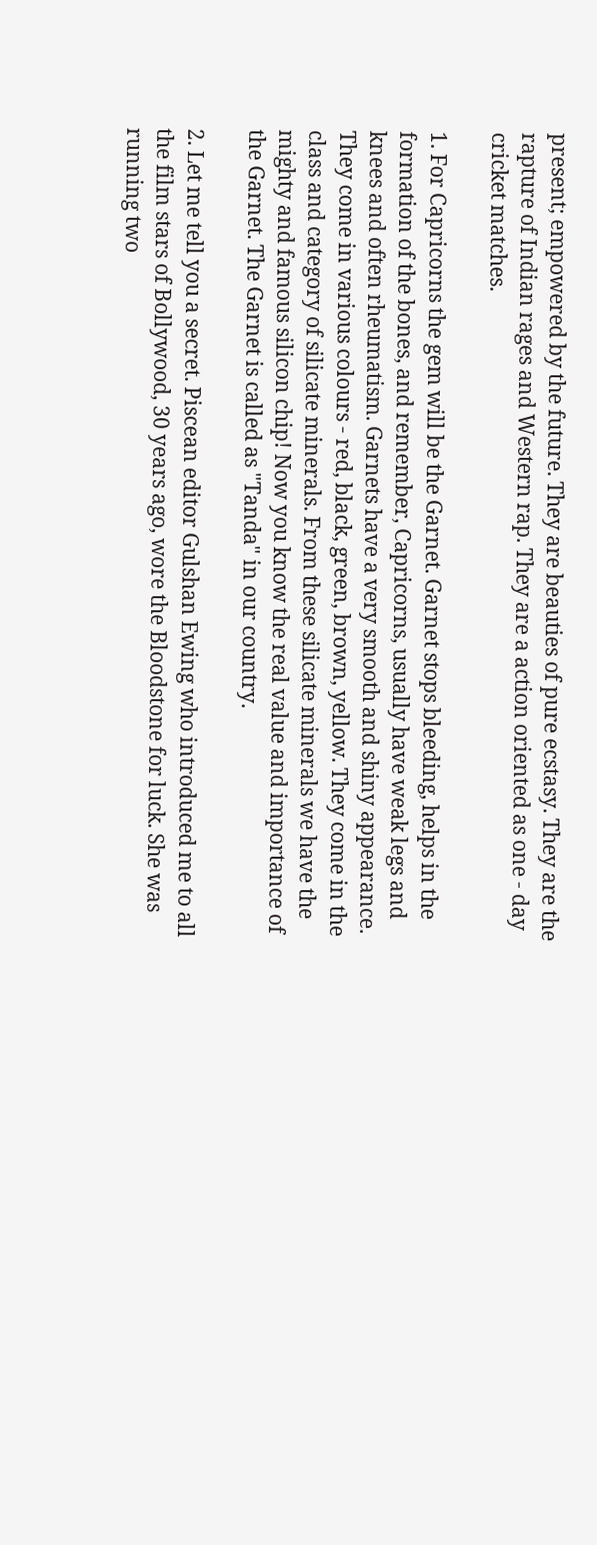present; empowered by the future. They are beauties of pure ecstasy. They are the rapture of Indian rages and Western rap. They are a action oriented as one - day cricket matches.

1. For Capricorns the gem will be the Garnet. Garnet stops bleeding, helps in the formation of the bones, and remember, Capricorns, usually have weak legs and knees and often rheumatism. Garnets have a very smooth and shiny appearance. They come in various colours - red, black, green, brown, yellow. They come in the class and category of silicate minerals. From these silicate minerals we have the mighty and famous silicon chip! Now you know the real value and importance of the Garnet. The Garnet is called as "Tanda" in our country.

2. Let me tell you a secret. Piscean editor Gulshan Ewing who introduced me to all the film stars of Bollywood, 30 years ago, wore the Bloodstone for luck. She was running two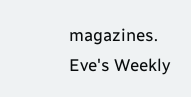magazines. Eve's Weekly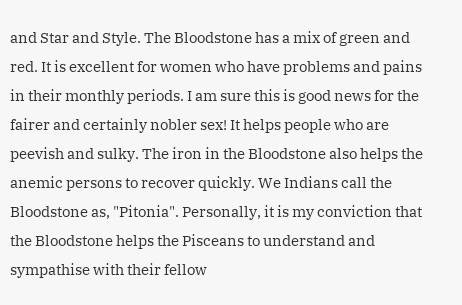and Star and Style. The Bloodstone has a mix of green and red. It is excellent for women who have problems and pains in their monthly periods. I am sure this is good news for the fairer and certainly nobler sex! It helps people who are peevish and sulky. The iron in the Bloodstone also helps the anemic persons to recover quickly. We Indians call the Bloodstone as, "Pitonia". Personally, it is my conviction that the Bloodstone helps the Pisceans to understand and sympathise with their fellow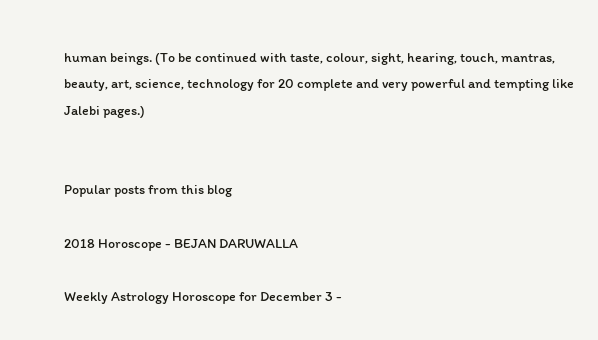human beings. (To be continued with taste, colour, sight, hearing, touch, mantras, beauty, art, science, technology for 20 complete and very powerful and tempting like Jalebi pages.)


Popular posts from this blog

2018 Horoscope - BEJAN DARUWALLA

Weekly Astrology Horoscope for December 3 -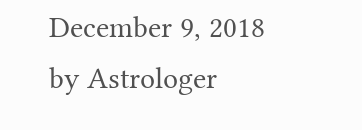December 9, 2018 by Astrologer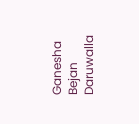Ganesha Bejan Daruwalla